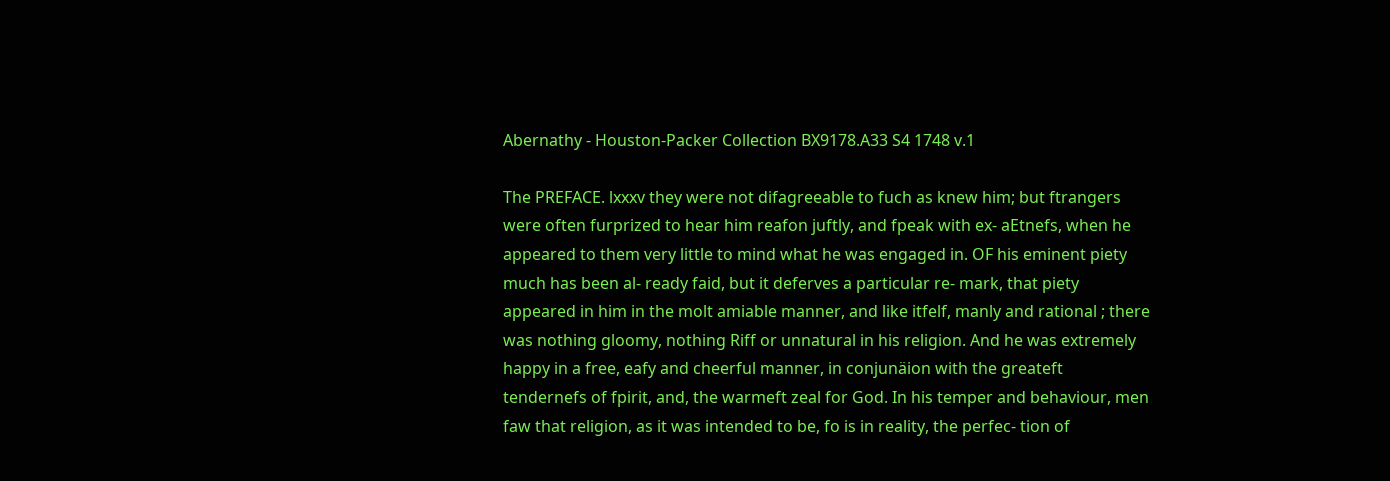Abernathy - Houston-Packer Collection BX9178.A33 S4 1748 v.1

The PREFACE. lxxxv they were not difagreeable to fuch as knew him; but ftrangers were often furprized to hear him reafon juftly, and fpeak with ex- aEtnefs, when he appeared to them very little to mind what he was engaged in. OF his eminent piety much has been al- ready faid, but it deferves a particular re- mark, that piety appeared in him in the molt amiable manner, and like itfelf, manly and rational ; there was nothing gloomy, nothing Riff or unnatural in his religion. And he was extremely happy in a free, eafy and cheerful manner, in conjunäion with the greateft tendernefs of fpirit, and, the warmeft zeal for God. In his temper and behaviour, men faw that religion, as it was intended to be, fo is in reality, the perfec- tion of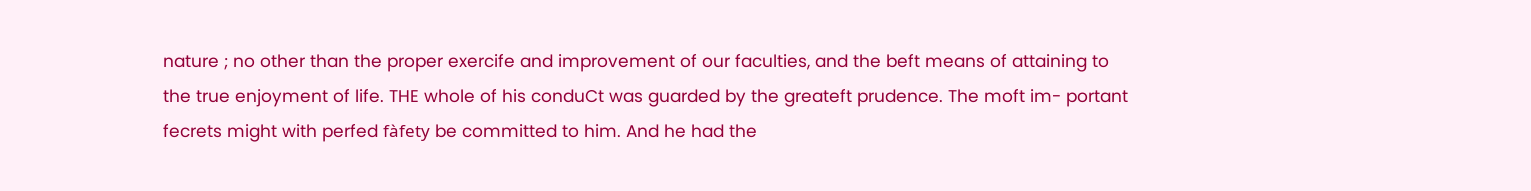nature ; no other than the proper exercife and improvement of our faculties, and the beft means of attaining to the true enjoyment of life. THE whole of his conduCt was guarded by the greateft prudence. The moft im- portant fecrets might with perfed fàfety be committed to him. And he had the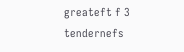greateft f 3 tendernefs